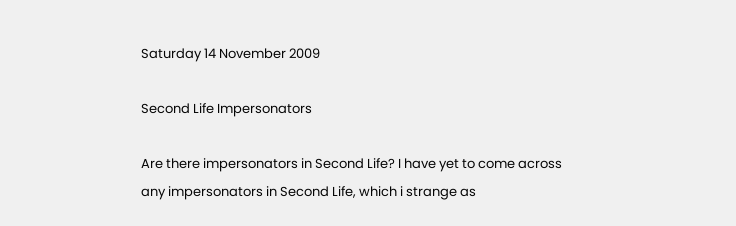Saturday 14 November 2009

Second Life Impersonators

Are there impersonators in Second Life? I have yet to come across any impersonators in Second Life, which i strange as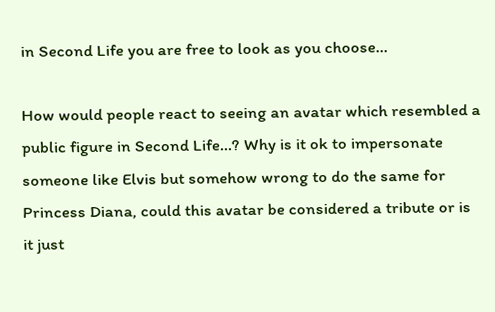in Second Life you are free to look as you choose...

How would people react to seeing an avatar which resembled a public figure in Second Life...? Why is it ok to impersonate someone like Elvis but somehow wrong to do the same for Princess Diana, could this avatar be considered a tribute or is it just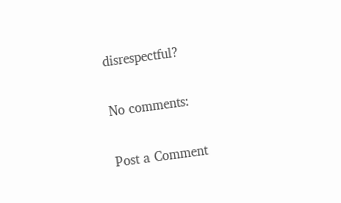disrespectful?

No comments:

Post a Comment